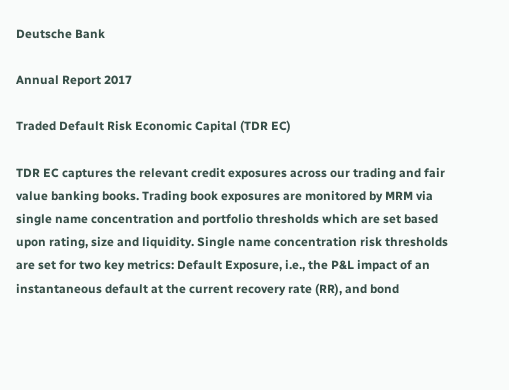Deutsche Bank

Annual Report 2017

Traded Default Risk Economic Capital (TDR EC)

TDR EC captures the relevant credit exposures across our trading and fair value banking books. Trading book exposures are monitored by MRM via single name concentration and portfolio thresholds which are set based upon rating, size and liquidity. Single name concentration risk thresholds are set for two key metrics: Default Exposure, i.e., the P&L impact of an instantaneous default at the current recovery rate (RR), and bond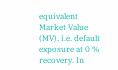equivalent Market Value (MV), i.e. default exposure at 0 % recovery. In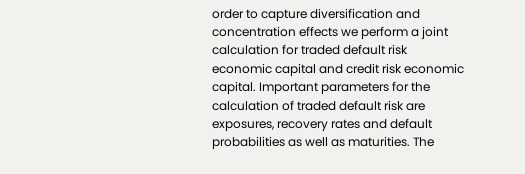order to capture diversification and concentration effects we perform a joint calculation for traded default risk economic capital and credit risk economic capital. Important parameters for the calculation of traded default risk are exposures, recovery rates and default probabilities as well as maturities. The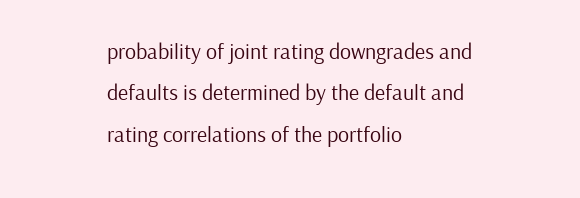probability of joint rating downgrades and defaults is determined by the default and rating correlations of the portfolio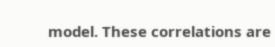model. These correlations are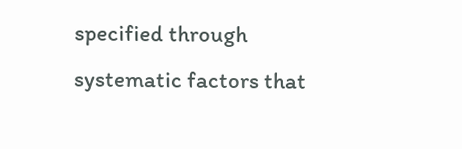specified through systematic factors that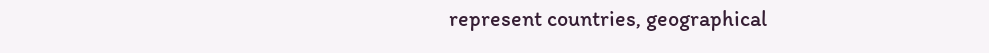represent countries, geographical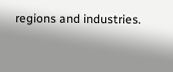regions and industries.